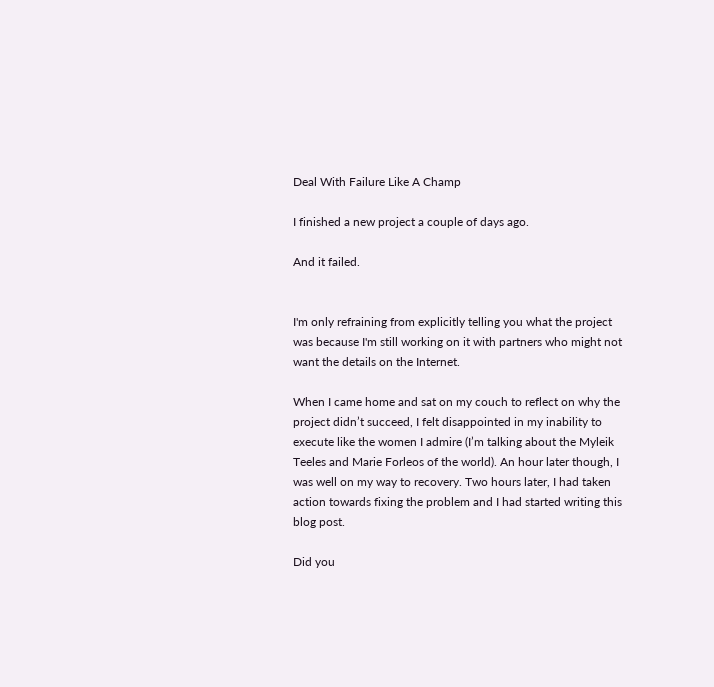Deal With Failure Like A Champ

I finished a new project a couple of days ago.

And it failed.


I'm only refraining from explicitly telling you what the project was because I'm still working on it with partners who might not want the details on the Internet.

When I came home and sat on my couch to reflect on why the project didn’t succeed, I felt disappointed in my inability to execute like the women I admire (I’m talking about the Myleik Teeles and Marie Forleos of the world). An hour later though, I was well on my way to recovery. Two hours later, I had taken action towards fixing the problem and I had started writing this blog post.

Did you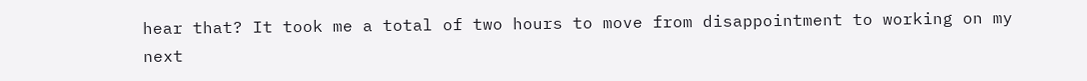hear that? It took me a total of two hours to move from disappointment to working on my next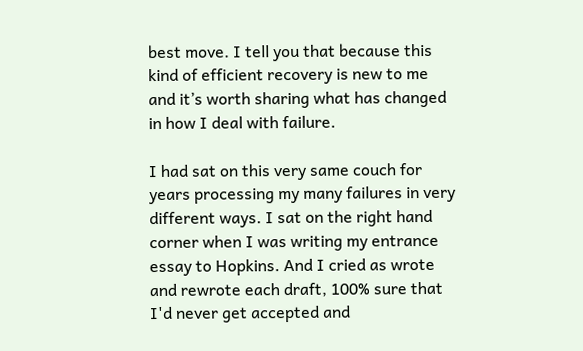best move. I tell you that because this kind of efficient recovery is new to me and it’s worth sharing what has changed in how I deal with failure.

I had sat on this very same couch for years processing my many failures in very different ways. I sat on the right hand corner when I was writing my entrance essay to Hopkins. And I cried as wrote and rewrote each draft, 100% sure that I'd never get accepted and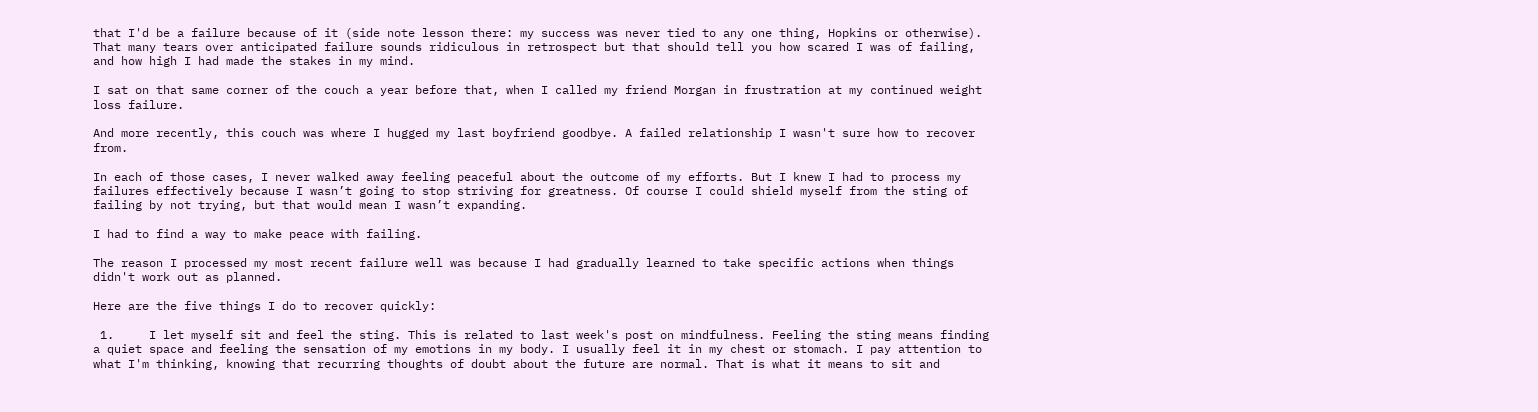that I'd be a failure because of it (side note lesson there: my success was never tied to any one thing, Hopkins or otherwise). That many tears over anticipated failure sounds ridiculous in retrospect but that should tell you how scared I was of failing, and how high I had made the stakes in my mind.

I sat on that same corner of the couch a year before that, when I called my friend Morgan in frustration at my continued weight loss failure.

And more recently, this couch was where I hugged my last boyfriend goodbye. A failed relationship I wasn't sure how to recover from.

In each of those cases, I never walked away feeling peaceful about the outcome of my efforts. But I knew I had to process my failures effectively because I wasn’t going to stop striving for greatness. Of course I could shield myself from the sting of failing by not trying, but that would mean I wasn’t expanding.

I had to find a way to make peace with failing.

The reason I processed my most recent failure well was because I had gradually learned to take specific actions when things didn't work out as planned.

Here are the five things I do to recover quickly:

 1.     I let myself sit and feel the sting. This is related to last week's post on mindfulness. Feeling the sting means finding a quiet space and feeling the sensation of my emotions in my body. I usually feel it in my chest or stomach. I pay attention to what I'm thinking, knowing that recurring thoughts of doubt about the future are normal. That is what it means to sit and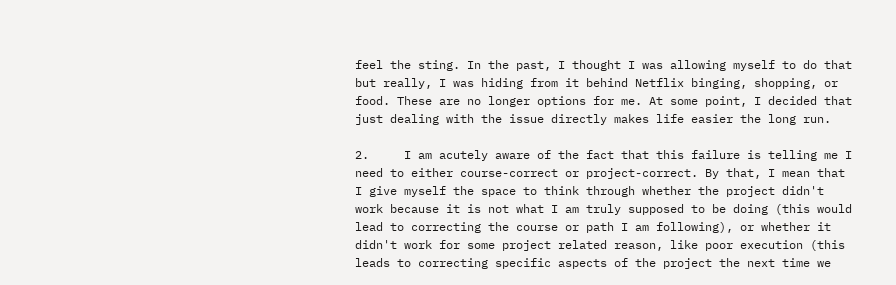feel the sting. In the past, I thought I was allowing myself to do that but really, I was hiding from it behind Netflix binging, shopping, or food. These are no longer options for me. At some point, I decided that just dealing with the issue directly makes life easier the long run.

2.     I am acutely aware of the fact that this failure is telling me I need to either course-correct or project-correct. By that, I mean that I give myself the space to think through whether the project didn't work because it is not what I am truly supposed to be doing (this would lead to correcting the course or path I am following), or whether it didn't work for some project related reason, like poor execution (this leads to correcting specific aspects of the project the next time we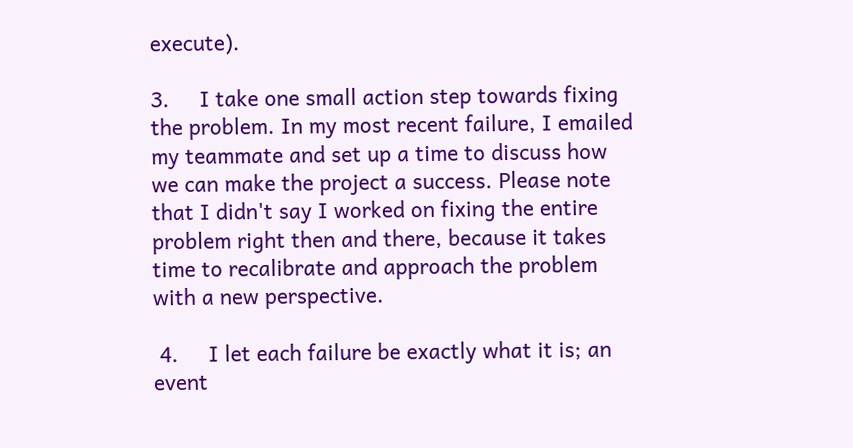execute).

3.     I take one small action step towards fixing the problem. In my most recent failure, I emailed my teammate and set up a time to discuss how we can make the project a success. Please note that I didn't say I worked on fixing the entire problem right then and there, because it takes time to recalibrate and approach the problem with a new perspective.

 4.     I let each failure be exactly what it is; an event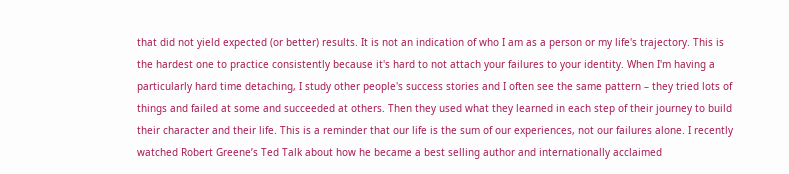that did not yield expected (or better) results. It is not an indication of who I am as a person or my life's trajectory. This is the hardest one to practice consistently because it's hard to not attach your failures to your identity. When I'm having a particularly hard time detaching, I study other people's success stories and I often see the same pattern – they tried lots of things and failed at some and succeeded at others. Then they used what they learned in each step of their journey to build their character and their life. This is a reminder that our life is the sum of our experiences, not our failures alone. I recently watched Robert Greene’s Ted Talk about how he became a best selling author and internationally acclaimed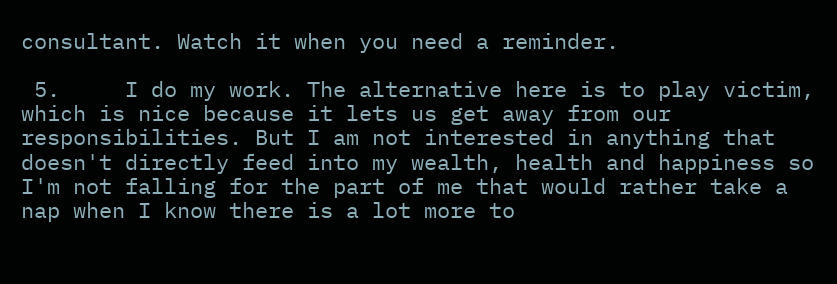consultant. Watch it when you need a reminder.

 5.     I do my work. The alternative here is to play victim, which is nice because it lets us get away from our responsibilities. But I am not interested in anything that doesn't directly feed into my wealth, health and happiness so I'm not falling for the part of me that would rather take a nap when I know there is a lot more to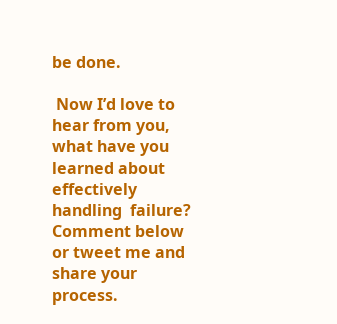be done.

 Now I’d love to hear from you, what have you learned about effectively handling  failure? Comment below or tweet me and share your process.